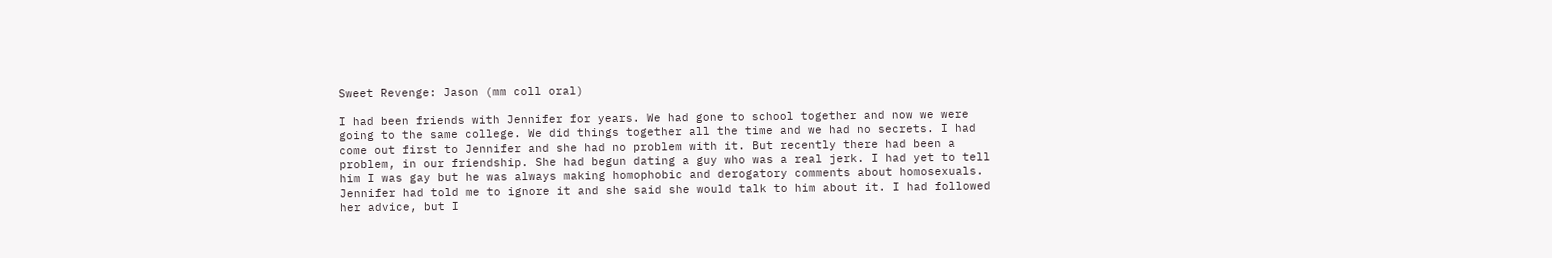Sweet Revenge: Jason (mm coll oral)

I had been friends with Jennifer for years. We had gone to school together and now we were going to the same college. We did things together all the time and we had no secrets. I had come out first to Jennifer and she had no problem with it. But recently there had been a problem, in our friendship. She had begun dating a guy who was a real jerk. I had yet to tell him I was gay but he was always making homophobic and derogatory comments about homosexuals. Jennifer had told me to ignore it and she said she would talk to him about it. I had followed her advice, but I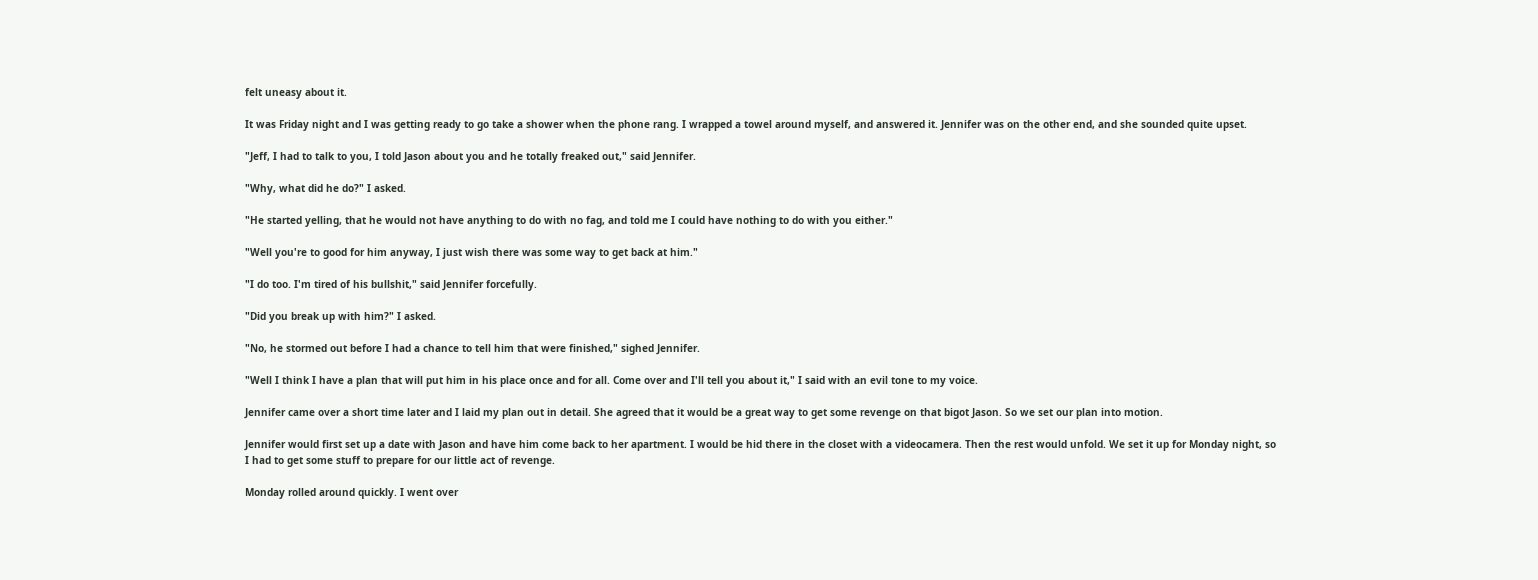felt uneasy about it.

It was Friday night and I was getting ready to go take a shower when the phone rang. I wrapped a towel around myself, and answered it. Jennifer was on the other end, and she sounded quite upset.

"Jeff, I had to talk to you, I told Jason about you and he totally freaked out," said Jennifer.

"Why, what did he do?" I asked.

"He started yelling, that he would not have anything to do with no fag, and told me I could have nothing to do with you either."

"Well you're to good for him anyway, I just wish there was some way to get back at him."

"I do too. I'm tired of his bullshit," said Jennifer forcefully.

"Did you break up with him?" I asked.

"No, he stormed out before I had a chance to tell him that were finished," sighed Jennifer.

"Well I think I have a plan that will put him in his place once and for all. Come over and I'll tell you about it," I said with an evil tone to my voice.

Jennifer came over a short time later and I laid my plan out in detail. She agreed that it would be a great way to get some revenge on that bigot Jason. So we set our plan into motion.

Jennifer would first set up a date with Jason and have him come back to her apartment. I would be hid there in the closet with a videocamera. Then the rest would unfold. We set it up for Monday night, so I had to get some stuff to prepare for our little act of revenge.

Monday rolled around quickly. I went over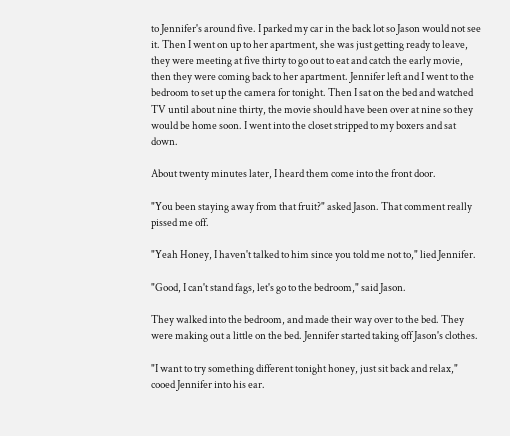to Jennifer's around five. I parked my car in the back lot so Jason would not see it. Then I went on up to her apartment, she was just getting ready to leave, they were meeting at five thirty to go out to eat and catch the early movie, then they were coming back to her apartment. Jennifer left and I went to the bedroom to set up the camera for tonight. Then I sat on the bed and watched TV until about nine thirty, the movie should have been over at nine so they would be home soon. I went into the closet stripped to my boxers and sat down.

About twenty minutes later, I heard them come into the front door.

"You been staying away from that fruit?" asked Jason. That comment really pissed me off.

"Yeah Honey, I haven't talked to him since you told me not to," lied Jennifer.

"Good, I can't stand fags, let's go to the bedroom," said Jason.

They walked into the bedroom, and made their way over to the bed. They were making out a little on the bed. Jennifer started taking off Jason's clothes.

"I want to try something different tonight honey, just sit back and relax," cooed Jennifer into his ear.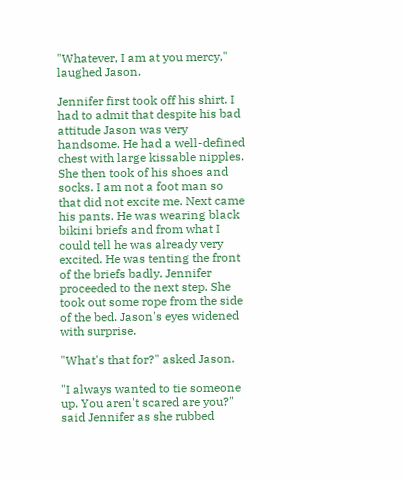"Whatever, I am at you mercy," laughed Jason.

Jennifer first took off his shirt. I had to admit that despite his bad attitude Jason was very handsome. He had a well-defined chest with large kissable nipples. She then took of his shoes and socks. I am not a foot man so that did not excite me. Next came his pants. He was wearing black bikini briefs and from what I could tell he was already very excited. He was tenting the front of the briefs badly. Jennifer proceeded to the next step. She took out some rope from the side of the bed. Jason's eyes widened with surprise.

"What's that for?" asked Jason.

"I always wanted to tie someone up. You aren't scared are you?" said Jennifer as she rubbed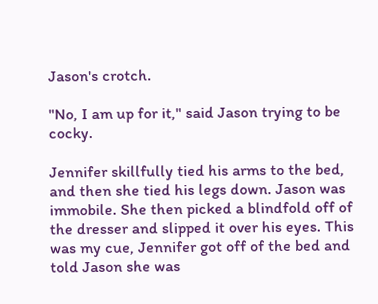Jason's crotch.

"No, I am up for it," said Jason trying to be cocky.

Jennifer skillfully tied his arms to the bed, and then she tied his legs down. Jason was immobile. She then picked a blindfold off of the dresser and slipped it over his eyes. This was my cue, Jennifer got off of the bed and told Jason she was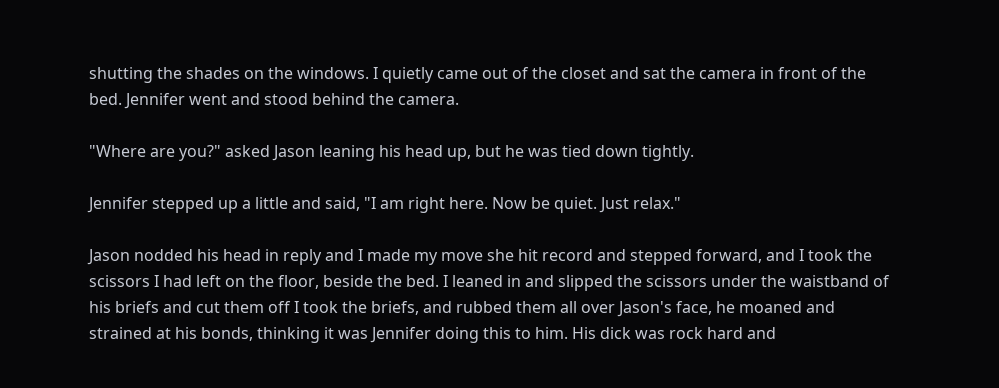shutting the shades on the windows. I quietly came out of the closet and sat the camera in front of the bed. Jennifer went and stood behind the camera.

"Where are you?" asked Jason leaning his head up, but he was tied down tightly.

Jennifer stepped up a little and said, "I am right here. Now be quiet. Just relax."

Jason nodded his head in reply and I made my move she hit record and stepped forward, and I took the scissors I had left on the floor, beside the bed. I leaned in and slipped the scissors under the waistband of his briefs and cut them off I took the briefs, and rubbed them all over Jason's face, he moaned and strained at his bonds, thinking it was Jennifer doing this to him. His dick was rock hard and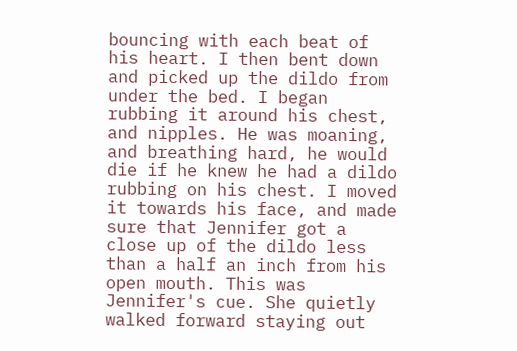bouncing with each beat of his heart. I then bent down and picked up the dildo from under the bed. I began rubbing it around his chest, and nipples. He was moaning, and breathing hard, he would die if he knew he had a dildo rubbing on his chest. I moved it towards his face, and made sure that Jennifer got a close up of the dildo less than a half an inch from his open mouth. This was Jennifer's cue. She quietly walked forward staying out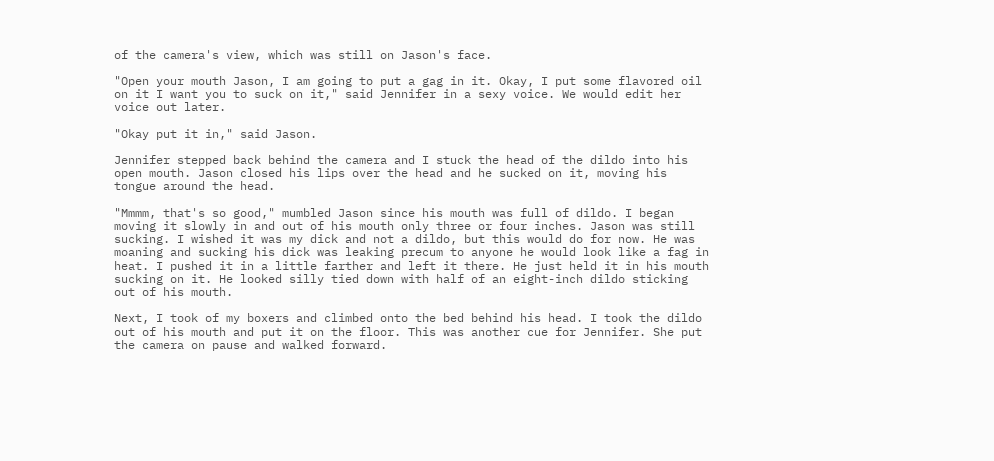of the camera's view, which was still on Jason's face.

"Open your mouth Jason, I am going to put a gag in it. Okay, I put some flavored oil on it I want you to suck on it," said Jennifer in a sexy voice. We would edit her voice out later.

"Okay put it in," said Jason.

Jennifer stepped back behind the camera and I stuck the head of the dildo into his open mouth. Jason closed his lips over the head and he sucked on it, moving his tongue around the head.

"Mmmm, that's so good," mumbled Jason since his mouth was full of dildo. I began moving it slowly in and out of his mouth only three or four inches. Jason was still sucking. I wished it was my dick and not a dildo, but this would do for now. He was moaning and sucking his dick was leaking precum to anyone he would look like a fag in heat. I pushed it in a little farther and left it there. He just held it in his mouth sucking on it. He looked silly tied down with half of an eight-inch dildo sticking out of his mouth.

Next, I took of my boxers and climbed onto the bed behind his head. I took the dildo out of his mouth and put it on the floor. This was another cue for Jennifer. She put the camera on pause and walked forward.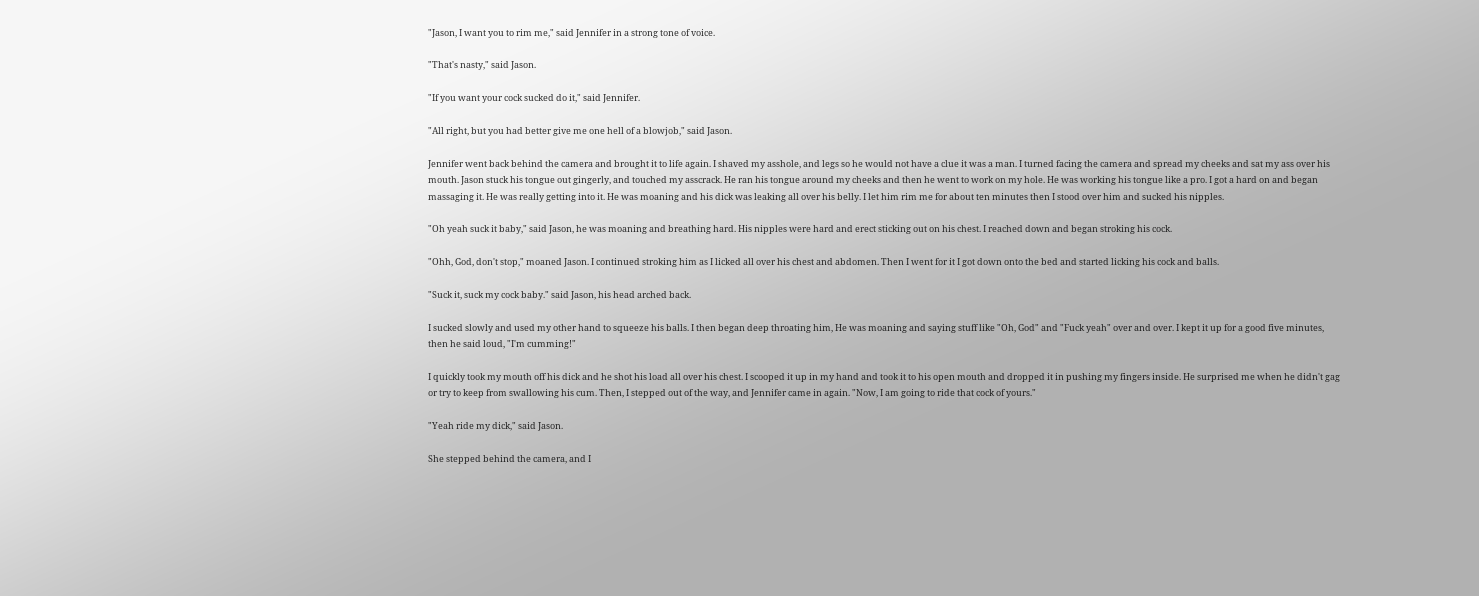"Jason, I want you to rim me," said Jennifer in a strong tone of voice.

"That's nasty," said Jason.

"If you want your cock sucked do it," said Jennifer.

"All right, but you had better give me one hell of a blowjob," said Jason.

Jennifer went back behind the camera and brought it to life again. I shaved my asshole, and legs so he would not have a clue it was a man. I turned facing the camera and spread my cheeks and sat my ass over his mouth. Jason stuck his tongue out gingerly, and touched my asscrack. He ran his tongue around my cheeks and then he went to work on my hole. He was working his tongue like a pro. I got a hard on and began massaging it. He was really getting into it. He was moaning and his dick was leaking all over his belly. I let him rim me for about ten minutes then I stood over him and sucked his nipples.

"Oh yeah suck it baby," said Jason, he was moaning and breathing hard. His nipples were hard and erect sticking out on his chest. I reached down and began stroking his cock.

"Ohh, God, don't stop," moaned Jason. I continued stroking him as I licked all over his chest and abdomen. Then I went for it I got down onto the bed and started licking his cock and balls.

"Suck it, suck my cock baby." said Jason, his head arched back.

I sucked slowly and used my other hand to squeeze his balls. I then began deep throating him, He was moaning and saying stuff like "Oh, God" and "Fuck yeah" over and over. I kept it up for a good five minutes, then he said loud, "I'm cumming!"

I quickly took my mouth off his dick and he shot his load all over his chest. I scooped it up in my hand and took it to his open mouth and dropped it in pushing my fingers inside. He surprised me when he didn't gag or try to keep from swallowing his cum. Then, I stepped out of the way, and Jennifer came in again. "Now, I am going to ride that cock of yours."

"Yeah ride my dick," said Jason.

She stepped behind the camera, and I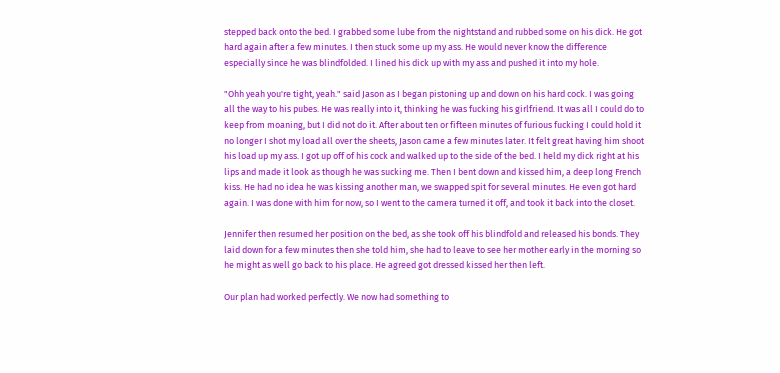stepped back onto the bed. I grabbed some lube from the nightstand and rubbed some on his dick. He got hard again after a few minutes. I then stuck some up my ass. He would never know the difference especially since he was blindfolded. I lined his dick up with my ass and pushed it into my hole.

"Ohh yeah you're tight, yeah." said Jason as I began pistoning up and down on his hard cock. I was going all the way to his pubes. He was really into it, thinking he was fucking his girlfriend. It was all I could do to keep from moaning, but I did not do it. After about ten or fifteen minutes of furious fucking I could hold it no longer I shot my load all over the sheets, Jason came a few minutes later. It felt great having him shoot his load up my ass. I got up off of his cock and walked up to the side of the bed. I held my dick right at his lips and made it look as though he was sucking me. Then I bent down and kissed him, a deep long French kiss. He had no idea he was kissing another man, we swapped spit for several minutes. He even got hard again. I was done with him for now, so I went to the camera turned it off, and took it back into the closet.

Jennifer then resumed her position on the bed, as she took off his blindfold and released his bonds. They laid down for a few minutes then she told him, she had to leave to see her mother early in the morning so he might as well go back to his place. He agreed got dressed kissed her then left.

Our plan had worked perfectly. We now had something to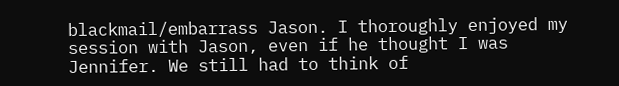blackmail/embarrass Jason. I thoroughly enjoyed my session with Jason, even if he thought I was Jennifer. We still had to think of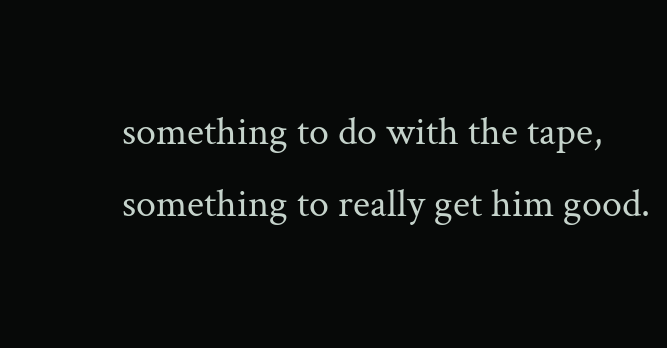something to do with the tape, something to really get him good.